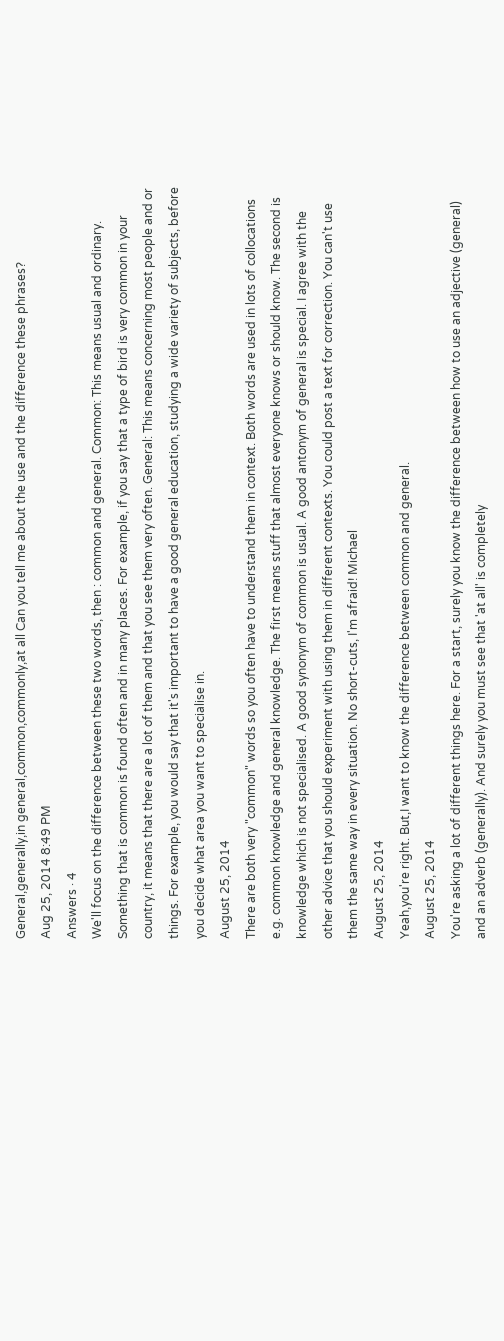General,generally,in general,common,commonly,at all Can you tell me about the use and the difference these phrases?
Aug 25, 2014 8:49 PM
Answers · 4
We'll focus on the difference between these two words, then : common and general. Common: This means usual and ordinary. Something that is common is found often and in many places. For example, if you say that a type of bird is very common in your country, it means that there are a lot of them and that you see them very often. General: This means concerning most people and or things. For example, you would say that it's important to have a good general education, studying a wide variety of subjects, before you decide what area you want to specialise in.
August 25, 2014
There are both very "common" words so you often have to understand them in context. Both words are used in lots of collocations e.g. common knowledge and general knowledge. The first means stuff that almost everyone knows or should know. The second is knowledge which is not specialised. A good synonym of common is usual. A good antonym of general is special. I agree with the other advice that you should experiment with using them in different contexts. You could post a text for correction. You can't use them the same way in every situation. No short-cuts, I'm afraid! Michael
August 25, 2014
Yeah,you're right. But,I want to know the difference between common and general.
August 25, 2014
You're asking a lot of different things here. For a start, surely you know the difference between how to use an adjective (general) and an adverb (generally). And surely you must see that 'at all' is completely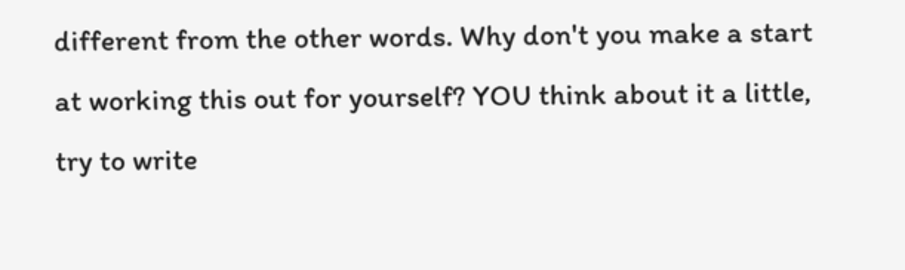different from the other words. Why don't you make a start at working this out for yourself? YOU think about it a little, try to write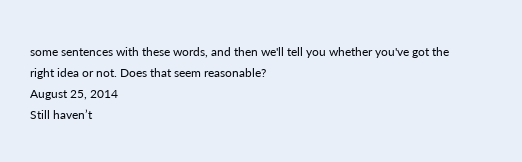some sentences with these words, and then we'll tell you whether you've got the right idea or not. Does that seem reasonable?
August 25, 2014
Still haven’t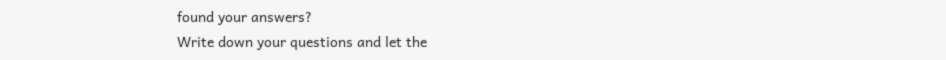found your answers?
Write down your questions and let the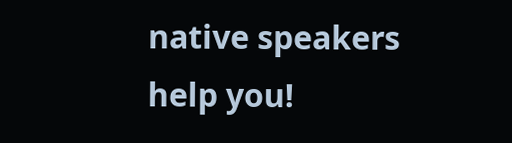native speakers help you!